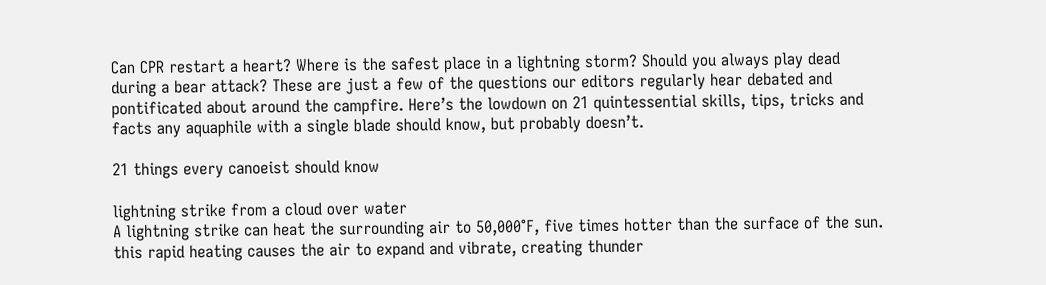Can CPR restart a heart? Where is the safest place in a lightning storm? Should you always play dead during a bear attack? These are just a few of the questions our editors regularly hear debated and pontificated about around the campfire. Here’s the lowdown on 21 quintessential skills, tips, tricks and facts any aquaphile with a single blade should know, but probably doesn’t.

21 things every canoeist should know

lightning strike from a cloud over water
A lightning strike can heat the surrounding air to 50,000°F, five times hotter than the surface of the sun. this rapid heating causes the air to expand and vibrate, creating thunder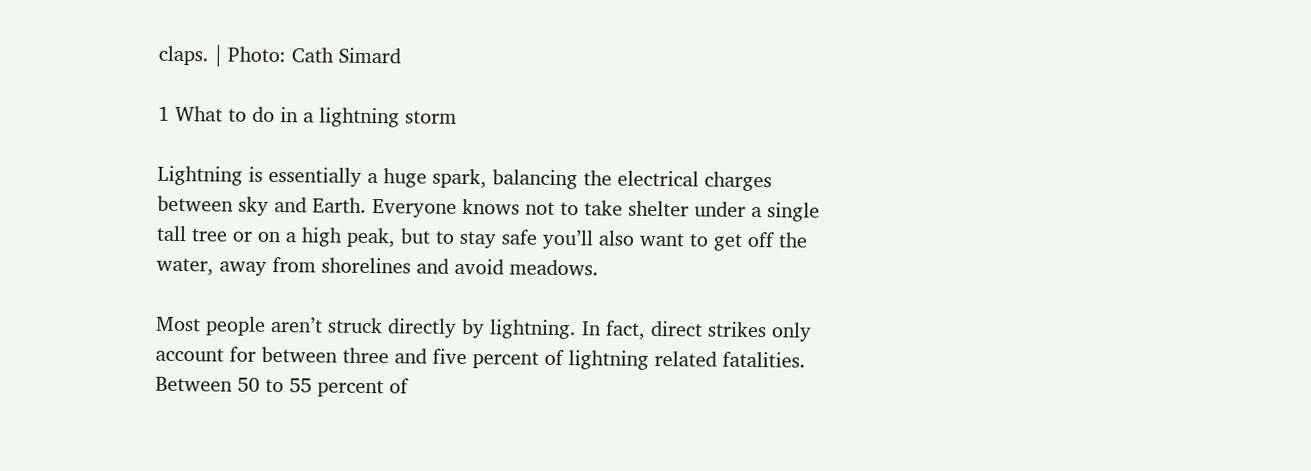claps. | Photo: Cath Simard

1 What to do in a lightning storm

Lightning is essentially a huge spark, balancing the electrical charges between sky and Earth. Everyone knows not to take shelter under a single tall tree or on a high peak, but to stay safe you’ll also want to get off the water, away from shorelines and avoid meadows.

Most people aren’t struck directly by lightning. In fact, direct strikes only account for between three and five percent of lightning related fatalities. Between 50 to 55 percent of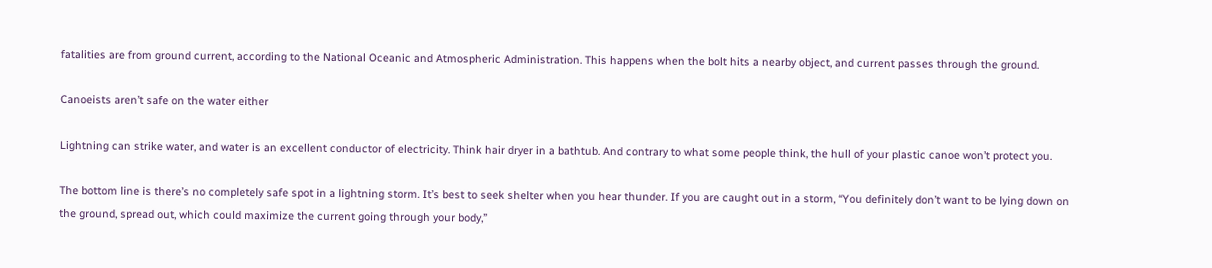fatalities are from ground current, according to the National Oceanic and Atmospheric Administration. This happens when the bolt hits a nearby object, and current passes through the ground.

Canoeists aren’t safe on the water either

Lightning can strike water, and water is an excellent conductor of electricity. Think hair dryer in a bathtub. And contrary to what some people think, the hull of your plastic canoe won’t protect you.

The bottom line is there’s no completely safe spot in a lightning storm. It’s best to seek shelter when you hear thunder. If you are caught out in a storm, “You definitely don’t want to be lying down on the ground, spread out, which could maximize the current going through your body,”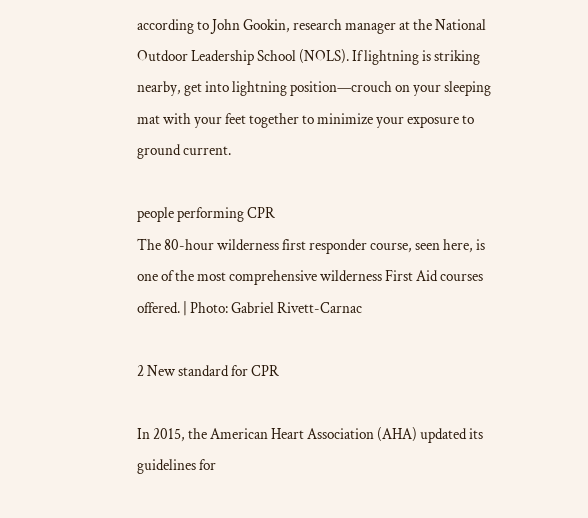according to John Gookin, research manager at the National Outdoor Leadership School (NOLS). If lightning is striking nearby, get into lightning position—crouch on your sleeping mat with your feet together to minimize your exposure to ground current.

people performing CPR
The 80-hour wilderness first responder course, seen here, is one of the most comprehensive wilderness First Aid courses offered. | Photo: Gabriel Rivett-Carnac

2 New standard for CPR

In 2015, the American Heart Association (AHA) updated its guidelines for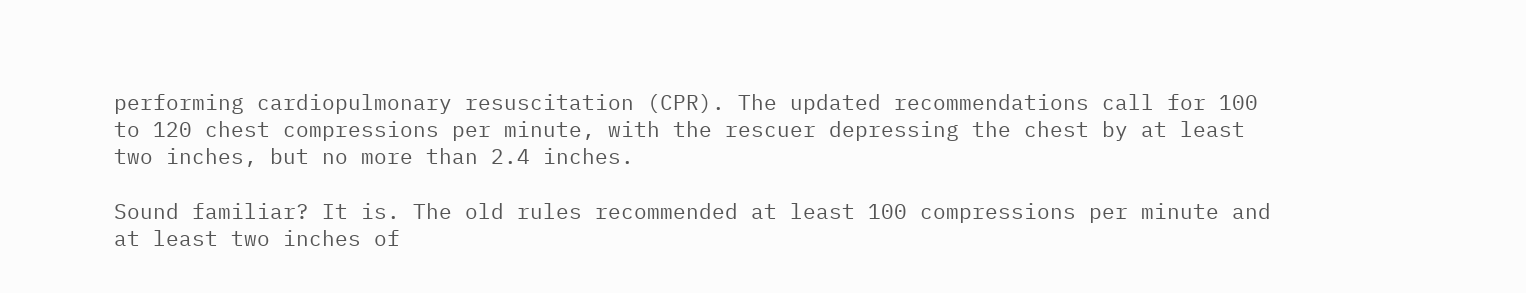performing cardiopulmonary resuscitation (CPR). The updated recommendations call for 100 to 120 chest compressions per minute, with the rescuer depressing the chest by at least two inches, but no more than 2.4 inches.

Sound familiar? It is. The old rules recommended at least 100 compressions per minute and at least two inches of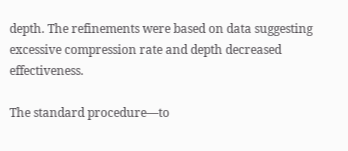depth. The refinements were based on data suggesting excessive compression rate and depth decreased effectiveness.

The standard procedure—to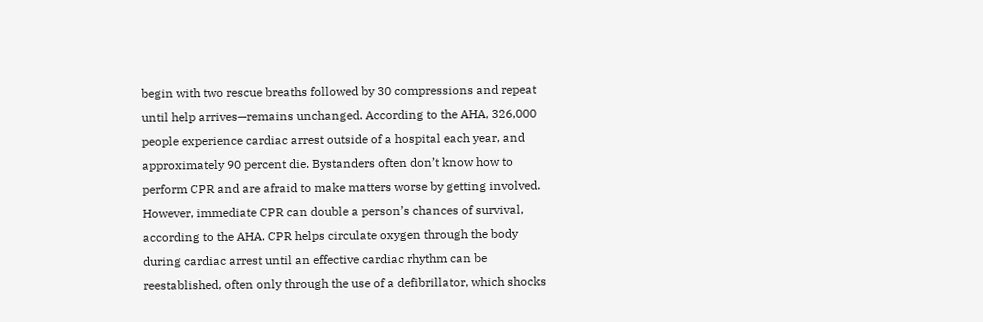begin with two rescue breaths followed by 30 compressions and repeat until help arrives—remains unchanged. According to the AHA, 326,000 people experience cardiac arrest outside of a hospital each year, and approximately 90 percent die. Bystanders often don’t know how to perform CPR and are afraid to make matters worse by getting involved. However, immediate CPR can double a person’s chances of survival, according to the AHA. CPR helps circulate oxygen through the body during cardiac arrest until an effective cardiac rhythm can be reestablished, often only through the use of a defibrillator, which shocks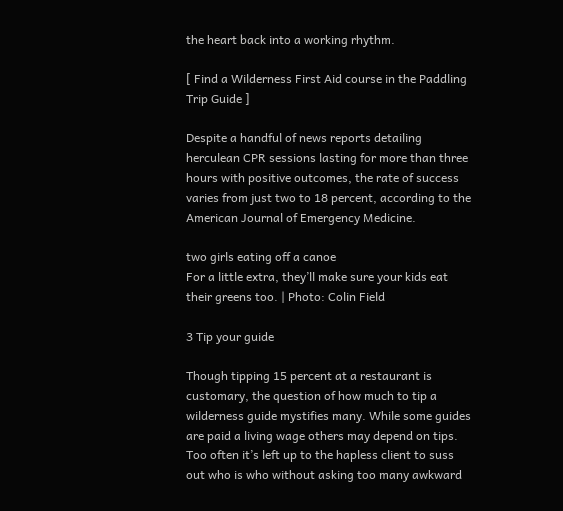the heart back into a working rhythm.

[ Find a Wilderness First Aid course in the Paddling Trip Guide ]

Despite a handful of news reports detailing herculean CPR sessions lasting for more than three hours with positive outcomes, the rate of success varies from just two to 18 percent, according to the American Journal of Emergency Medicine.

two girls eating off a canoe
For a little extra, they’ll make sure your kids eat their greens too. | Photo: Colin Field

3 Tip your guide

Though tipping 15 percent at a restaurant is customary, the question of how much to tip a wilderness guide mystifies many. While some guides are paid a living wage others may depend on tips. Too often it’s left up to the hapless client to suss out who is who without asking too many awkward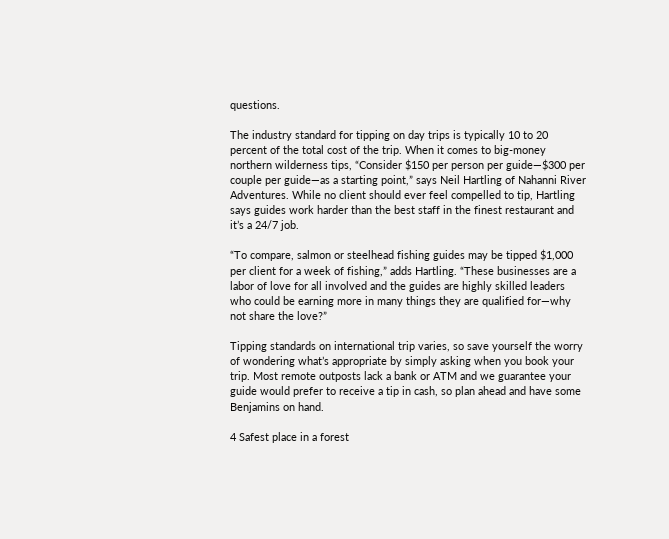questions.

The industry standard for tipping on day trips is typically 10 to 20 percent of the total cost of the trip. When it comes to big-money northern wilderness tips, “Consider $150 per person per guide—$300 per couple per guide—as a starting point,” says Neil Hartling of Nahanni River Adventures. While no client should ever feel compelled to tip, Hartling says guides work harder than the best staff in the finest restaurant and it’s a 24/7 job.

“To compare, salmon or steelhead fishing guides may be tipped $1,000 per client for a week of fishing,” adds Hartling. “These businesses are a labor of love for all involved and the guides are highly skilled leaders who could be earning more in many things they are qualified for—why not share the love?”

Tipping standards on international trip varies, so save yourself the worry of wondering what’s appropriate by simply asking when you book your trip. Most remote outposts lack a bank or ATM and we guarantee your guide would prefer to receive a tip in cash, so plan ahead and have some Benjamins on hand.

4 Safest place in a forest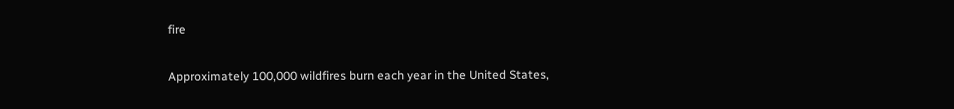fire

Approximately 100,000 wildfires burn each year in the United States,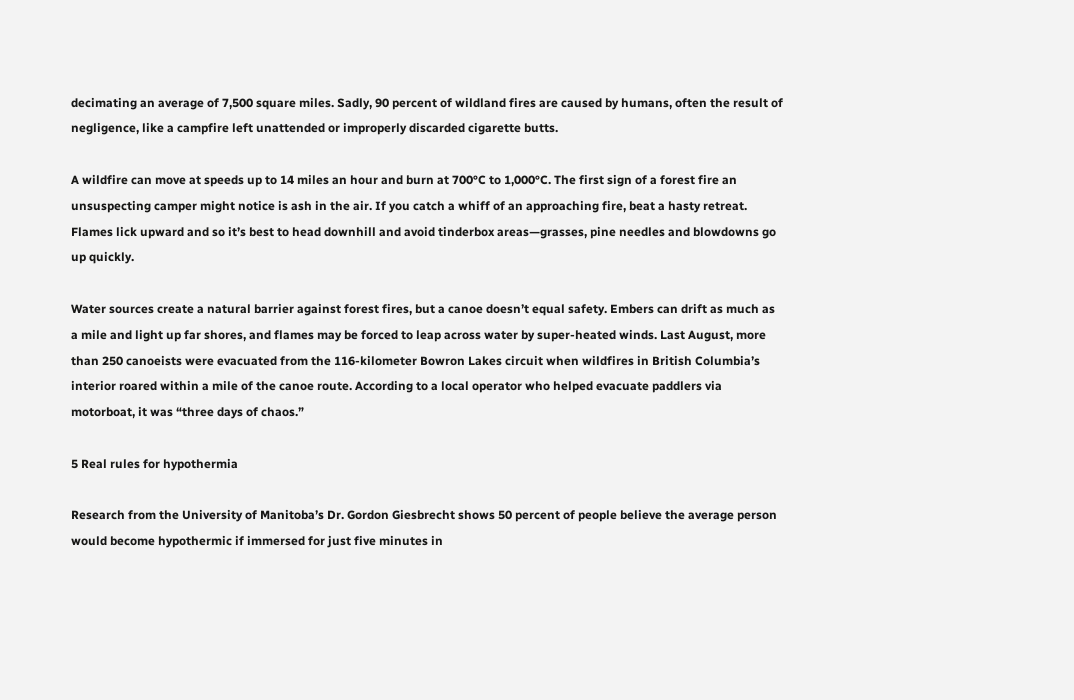decimating an average of 7,500 square miles. Sadly, 90 percent of wildland fires are caused by humans, often the result of negligence, like a campfire left unattended or improperly discarded cigarette butts.

A wildfire can move at speeds up to 14 miles an hour and burn at 700°C to 1,000°C. The first sign of a forest fire an unsuspecting camper might notice is ash in the air. If you catch a whiff of an approaching fire, beat a hasty retreat. Flames lick upward and so it’s best to head downhill and avoid tinderbox areas—grasses, pine needles and blowdowns go up quickly.

Water sources create a natural barrier against forest fires, but a canoe doesn’t equal safety. Embers can drift as much as a mile and light up far shores, and flames may be forced to leap across water by super-heated winds. Last August, more than 250 canoeists were evacuated from the 116-kilometer Bowron Lakes circuit when wildfires in British Columbia’s interior roared within a mile of the canoe route. According to a local operator who helped evacuate paddlers via motorboat, it was “three days of chaos.”

5 Real rules for hypothermia

Research from the University of Manitoba’s Dr. Gordon Giesbrecht shows 50 percent of people believe the average person would become hypothermic if immersed for just five minutes in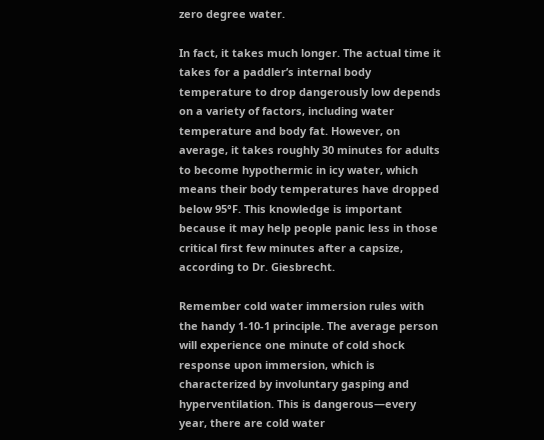zero degree water.

In fact, it takes much longer. The actual time it takes for a paddler’s internal body temperature to drop dangerously low depends on a variety of factors, including water temperature and body fat. However, on average, it takes roughly 30 minutes for adults to become hypothermic in icy water, which means their body temperatures have dropped below 95°F. This knowledge is important because it may help people panic less in those critical first few minutes after a capsize, according to Dr. Giesbrecht.

Remember cold water immersion rules with the handy 1-10-1 principle. The average person will experience one minute of cold shock response upon immersion, which is characterized by involuntary gasping and hyperventilation. This is dangerous—every year, there are cold water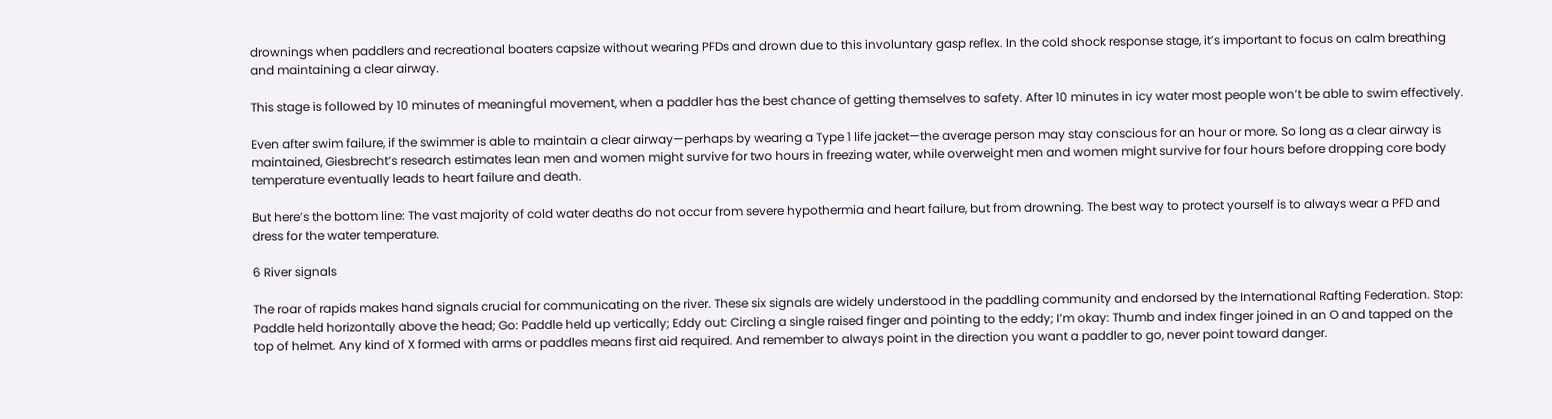drownings when paddlers and recreational boaters capsize without wearing PFDs and drown due to this involuntary gasp reflex. In the cold shock response stage, it’s important to focus on calm breathing and maintaining a clear airway.

This stage is followed by 10 minutes of meaningful movement, when a paddler has the best chance of getting themselves to safety. After 10 minutes in icy water most people won’t be able to swim effectively.

Even after swim failure, if the swimmer is able to maintain a clear airway—perhaps by wearing a Type 1 life jacket—the average person may stay conscious for an hour or more. So long as a clear airway is maintained, Giesbrecht’s research estimates lean men and women might survive for two hours in freezing water, while overweight men and women might survive for four hours before dropping core body temperature eventually leads to heart failure and death.

But here’s the bottom line: The vast majority of cold water deaths do not occur from severe hypothermia and heart failure, but from drowning. The best way to protect yourself is to always wear a PFD and dress for the water temperature.

6 River signals

The roar of rapids makes hand signals crucial for communicating on the river. These six signals are widely understood in the paddling community and endorsed by the International Rafting Federation. Stop: Paddle held horizontally above the head; Go: Paddle held up vertically; Eddy out: Circling a single raised finger and pointing to the eddy; I’m okay: Thumb and index finger joined in an O and tapped on the top of helmet. Any kind of X formed with arms or paddles means first aid required. And remember to always point in the direction you want a paddler to go, never point toward danger.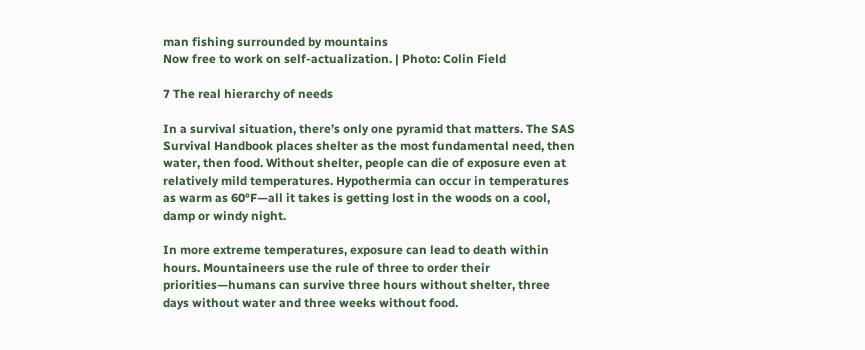man fishing surrounded by mountains
Now free to work on self-actualization. | Photo: Colin Field

7 The real hierarchy of needs

In a survival situation, there’s only one pyramid that matters. The SAS Survival Handbook places shelter as the most fundamental need, then water, then food. Without shelter, people can die of exposure even at relatively mild temperatures. Hypothermia can occur in temperatures as warm as 60°F—all it takes is getting lost in the woods on a cool, damp or windy night.

In more extreme temperatures, exposure can lead to death within hours. Mountaineers use the rule of three to order their priorities—humans can survive three hours without shelter, three days without water and three weeks without food.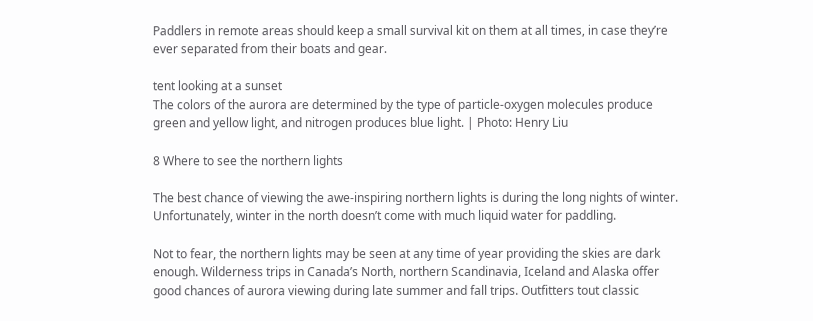Paddlers in remote areas should keep a small survival kit on them at all times, in case they’re ever separated from their boats and gear.

tent looking at a sunset
The colors of the aurora are determined by the type of particle-oxygen molecules produce green and yellow light, and nitrogen produces blue light. | Photo: Henry Liu

8 Where to see the northern lights

The best chance of viewing the awe-inspiring northern lights is during the long nights of winter. Unfortunately, winter in the north doesn’t come with much liquid water for paddling.

Not to fear, the northern lights may be seen at any time of year providing the skies are dark enough. Wilderness trips in Canada’s North, northern Scandinavia, Iceland and Alaska offer good chances of aurora viewing during late summer and fall trips. Outfitters tout classic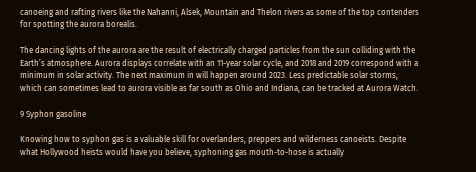canoeing and rafting rivers like the Nahanni, Alsek, Mountain and Thelon rivers as some of the top contenders for spotting the aurora borealis.

The dancing lights of the aurora are the result of electrically charged particles from the sun colliding with the Earth’s atmosphere. Aurora displays correlate with an 11-year solar cycle, and 2018 and 2019 correspond with a minimum in solar activity. The next maximum in will happen around 2023. Less predictable solar storms, which can sometimes lead to aurora visible as far south as Ohio and Indiana, can be tracked at Aurora Watch.

9 Syphon gasoline

Knowing how to syphon gas is a valuable skill for overlanders, preppers and wilderness canoeists. Despite what Hollywood heists would have you believe, syphoning gas mouth-to-hose is actually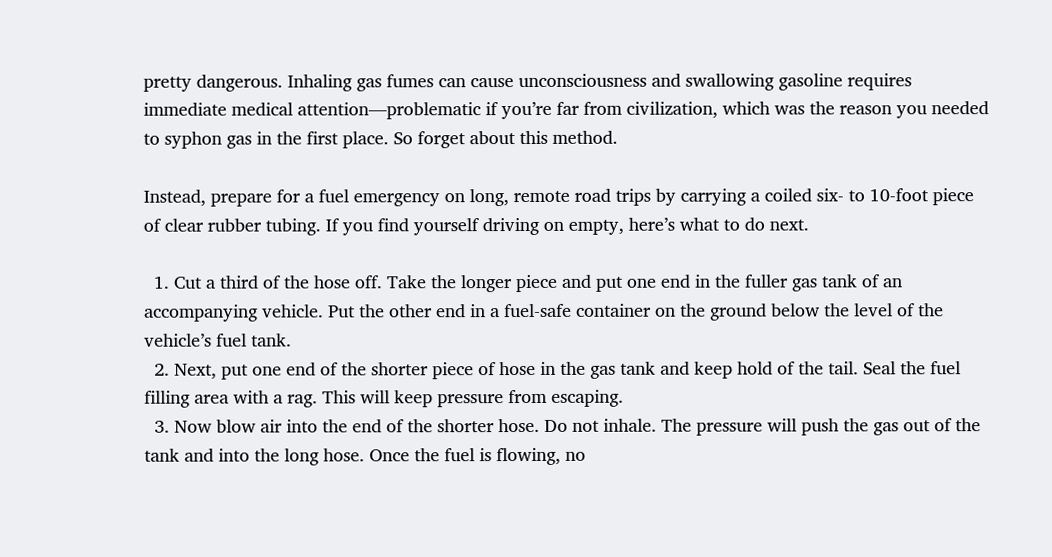pretty dangerous. Inhaling gas fumes can cause unconsciousness and swallowing gasoline requires immediate medical attention—problematic if you’re far from civilization, which was the reason you needed to syphon gas in the first place. So forget about this method.

Instead, prepare for a fuel emergency on long, remote road trips by carrying a coiled six- to 10-foot piece of clear rubber tubing. If you find yourself driving on empty, here’s what to do next.

  1. Cut a third of the hose off. Take the longer piece and put one end in the fuller gas tank of an accompanying vehicle. Put the other end in a fuel-safe container on the ground below the level of the vehicle’s fuel tank.
  2. Next, put one end of the shorter piece of hose in the gas tank and keep hold of the tail. Seal the fuel filling area with a rag. This will keep pressure from escaping.
  3. Now blow air into the end of the shorter hose. Do not inhale. The pressure will push the gas out of the tank and into the long hose. Once the fuel is flowing, no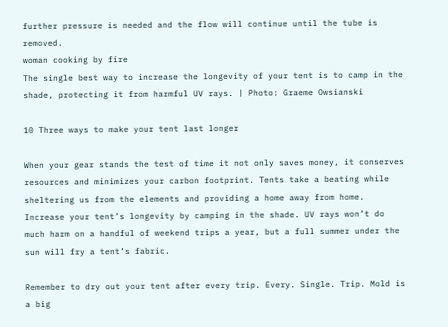further pressure is needed and the flow will continue until the tube is removed.
woman cooking by fire
The single best way to increase the longevity of your tent is to camp in the shade, protecting it from harmful UV rays. | Photo: Graeme Owsianski

10 Three ways to make your tent last longer

When your gear stands the test of time it not only saves money, it conserves resources and minimizes your carbon footprint. Tents take a beating while sheltering us from the elements and providing a home away from home. Increase your tent’s longevity by camping in the shade. UV rays won’t do much harm on a handful of weekend trips a year, but a full summer under the sun will fry a tent’s fabric.

Remember to dry out your tent after every trip. Every. Single. Trip. Mold is a big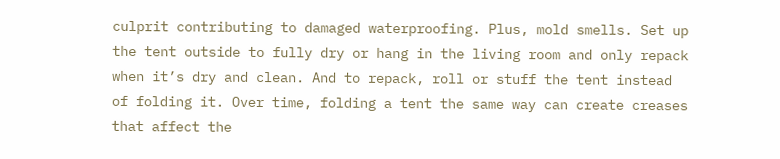culprit contributing to damaged waterproofing. Plus, mold smells. Set up the tent outside to fully dry or hang in the living room and only repack when it’s dry and clean. And to repack, roll or stuff the tent instead of folding it. Over time, folding a tent the same way can create creases that affect the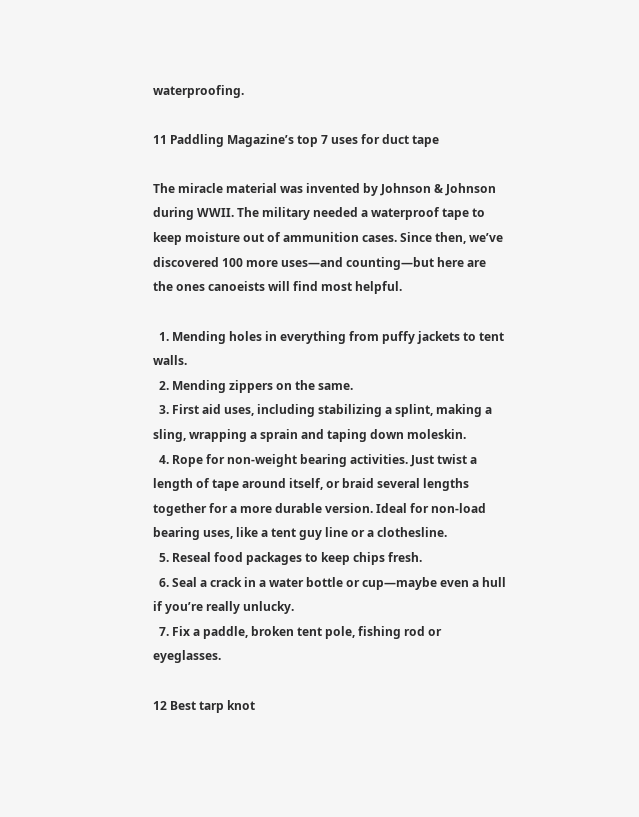waterproofing.

11 Paddling Magazine’s top 7 uses for duct tape

The miracle material was invented by Johnson & Johnson during WWII. The military needed a waterproof tape to keep moisture out of ammunition cases. Since then, we’ve discovered 100 more uses—and counting—but here are the ones canoeists will find most helpful.

  1. Mending holes in everything from puffy jackets to tent walls.
  2. Mending zippers on the same.
  3. First aid uses, including stabilizing a splint, making a sling, wrapping a sprain and taping down moleskin.
  4. Rope for non-weight bearing activities. Just twist a length of tape around itself, or braid several lengths together for a more durable version. Ideal for non-load bearing uses, like a tent guy line or a clothesline.
  5. Reseal food packages to keep chips fresh.
  6. Seal a crack in a water bottle or cup—maybe even a hull if you’re really unlucky.
  7. Fix a paddle, broken tent pole, fishing rod or eyeglasses.

12 Best tarp knot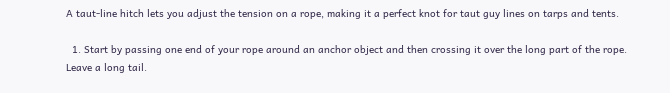A taut-line hitch lets you adjust the tension on a rope, making it a perfect knot for taut guy lines on tarps and tents.

  1. Start by passing one end of your rope around an anchor object and then crossing it over the long part of the rope. Leave a long tail.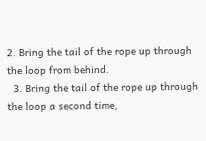2. Bring the tail of the rope up through the loop from behind.
  3. Bring the tail of the rope up through the loop a second time,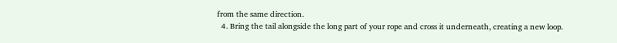from the same direction.
  4. Bring the tail alongside the long part of your rope and cross it underneath, creating a new loop.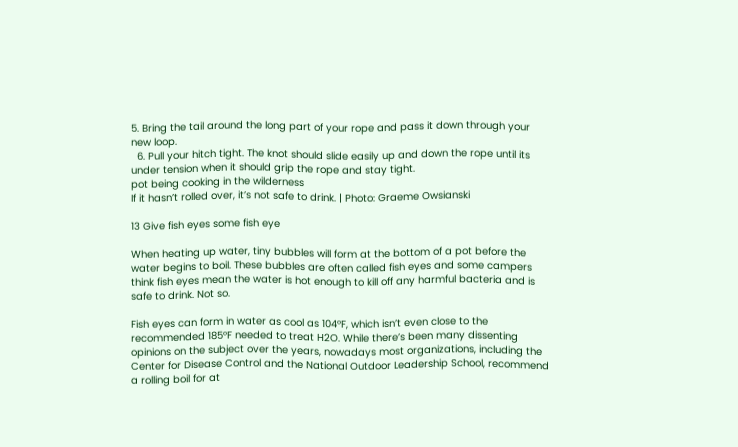5. Bring the tail around the long part of your rope and pass it down through your new loop.
  6. Pull your hitch tight. The knot should slide easily up and down the rope until its under tension when it should grip the rope and stay tight.
pot being cooking in the wilderness
If it hasn’t rolled over, it’s not safe to drink. | Photo: Graeme Owsianski

13 Give fish eyes some fish eye

When heating up water, tiny bubbles will form at the bottom of a pot before the water begins to boil. These bubbles are often called fish eyes and some campers think fish eyes mean the water is hot enough to kill off any harmful bacteria and is safe to drink. Not so.

Fish eyes can form in water as cool as 104°F, which isn’t even close to the recommended 185°F needed to treat H2O. While there’s been many dissenting opinions on the subject over the years, nowadays most organizations, including the Center for Disease Control and the National Outdoor Leadership School, recommend a rolling boil for at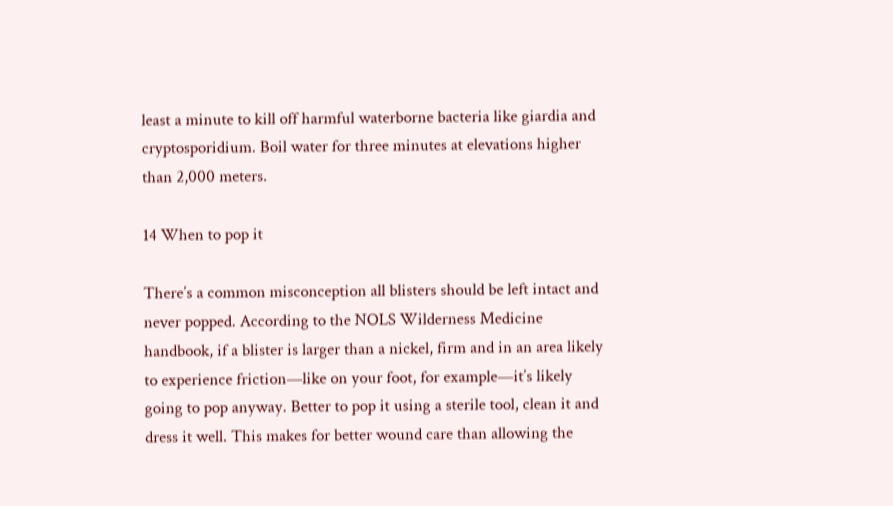least a minute to kill off harmful waterborne bacteria like giardia and cryptosporidium. Boil water for three minutes at elevations higher than 2,000 meters.

14 When to pop it

There’s a common misconception all blisters should be left intact and never popped. According to the NOLS Wilderness Medicine handbook, if a blister is larger than a nickel, firm and in an area likely to experience friction—like on your foot, for example—it’s likely going to pop anyway. Better to pop it using a sterile tool, clean it and dress it well. This makes for better wound care than allowing the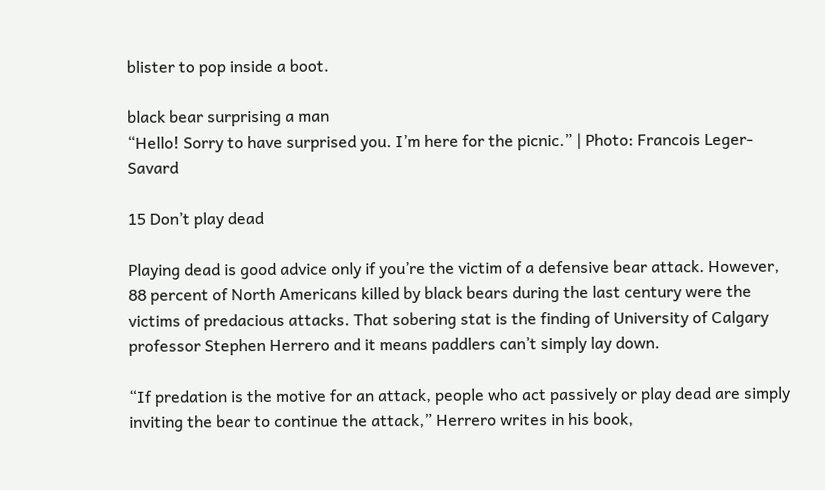blister to pop inside a boot.

black bear surprising a man
“Hello! Sorry to have surprised you. I’m here for the picnic.” | Photo: Francois Leger-Savard

15 Don’t play dead

Playing dead is good advice only if you’re the victim of a defensive bear attack. However, 88 percent of North Americans killed by black bears during the last century were the victims of predacious attacks. That sobering stat is the finding of University of Calgary professor Stephen Herrero and it means paddlers can’t simply lay down.

“If predation is the motive for an attack, people who act passively or play dead are simply inviting the bear to continue the attack,” Herrero writes in his book,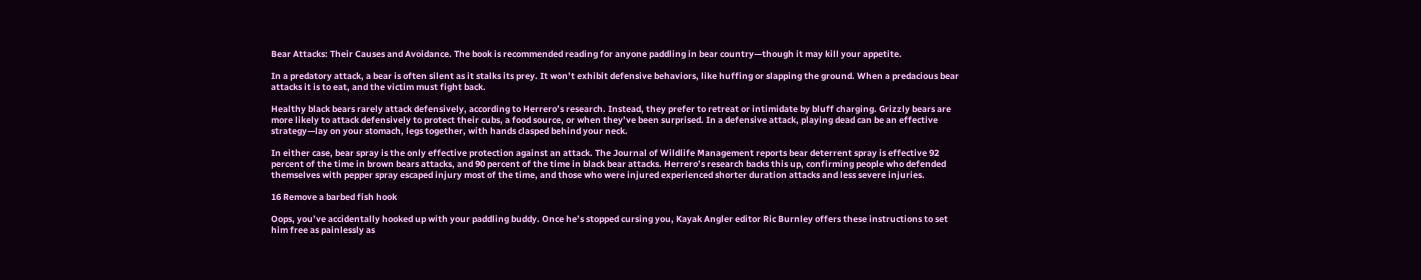Bear Attacks: Their Causes and Avoidance. The book is recommended reading for anyone paddling in bear country—though it may kill your appetite.

In a predatory attack, a bear is often silent as it stalks its prey. It won’t exhibit defensive behaviors, like huffing or slapping the ground. When a predacious bear attacks it is to eat, and the victim must fight back.

Healthy black bears rarely attack defensively, according to Herrero’s research. Instead, they prefer to retreat or intimidate by bluff charging. Grizzly bears are more likely to attack defensively to protect their cubs, a food source, or when they’ve been surprised. In a defensive attack, playing dead can be an effective strategy—lay on your stomach, legs together, with hands clasped behind your neck.

In either case, bear spray is the only effective protection against an attack. The Journal of Wildlife Management reports bear deterrent spray is effective 92 percent of the time in brown bears attacks, and 90 percent of the time in black bear attacks. Herrero’s research backs this up, confirming people who defended themselves with pepper spray escaped injury most of the time, and those who were injured experienced shorter duration attacks and less severe injuries.

16 Remove a barbed fish hook

Oops, you’ve accidentally hooked up with your paddling buddy. Once he’s stopped cursing you, Kayak Angler editor Ric Burnley offers these instructions to set him free as painlessly as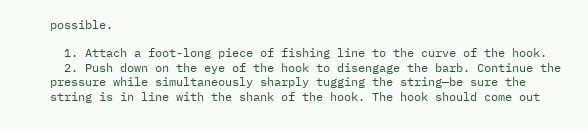possible.

  1. Attach a foot-long piece of fishing line to the curve of the hook.
  2. Push down on the eye of the hook to disengage the barb. Continue the pressure while simultaneously sharply tugging the string—be sure the string is in line with the shank of the hook. The hook should come out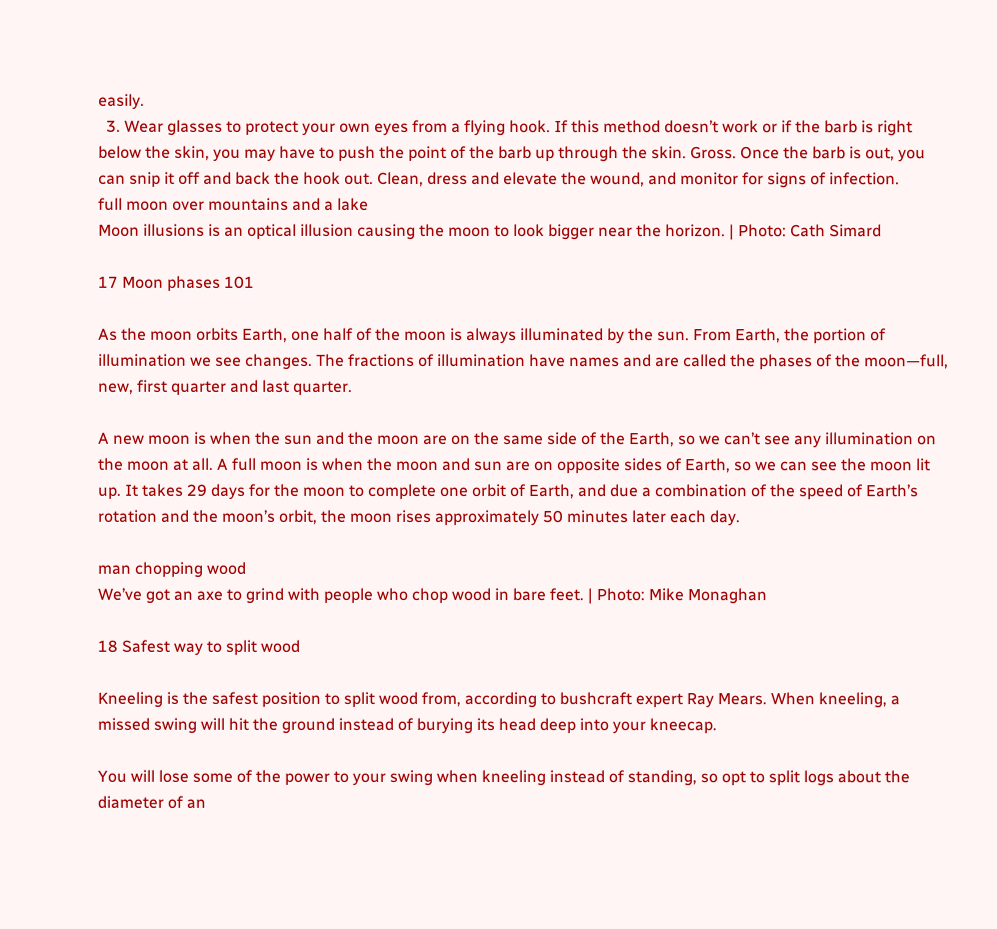easily.
  3. Wear glasses to protect your own eyes from a flying hook. If this method doesn’t work or if the barb is right below the skin, you may have to push the point of the barb up through the skin. Gross. Once the barb is out, you can snip it off and back the hook out. Clean, dress and elevate the wound, and monitor for signs of infection.
full moon over mountains and a lake
Moon illusions is an optical illusion causing the moon to look bigger near the horizon. | Photo: Cath Simard

17 Moon phases 101

As the moon orbits Earth, one half of the moon is always illuminated by the sun. From Earth, the portion of illumination we see changes. The fractions of illumination have names and are called the phases of the moon—full, new, first quarter and last quarter.

A new moon is when the sun and the moon are on the same side of the Earth, so we can’t see any illumination on the moon at all. A full moon is when the moon and sun are on opposite sides of Earth, so we can see the moon lit up. It takes 29 days for the moon to complete one orbit of Earth, and due a combination of the speed of Earth’s rotation and the moon’s orbit, the moon rises approximately 50 minutes later each day.

man chopping wood
We’ve got an axe to grind with people who chop wood in bare feet. | Photo: Mike Monaghan

18 Safest way to split wood

Kneeling is the safest position to split wood from, according to bushcraft expert Ray Mears. When kneeling, a missed swing will hit the ground instead of burying its head deep into your kneecap.

You will lose some of the power to your swing when kneeling instead of standing, so opt to split logs about the diameter of an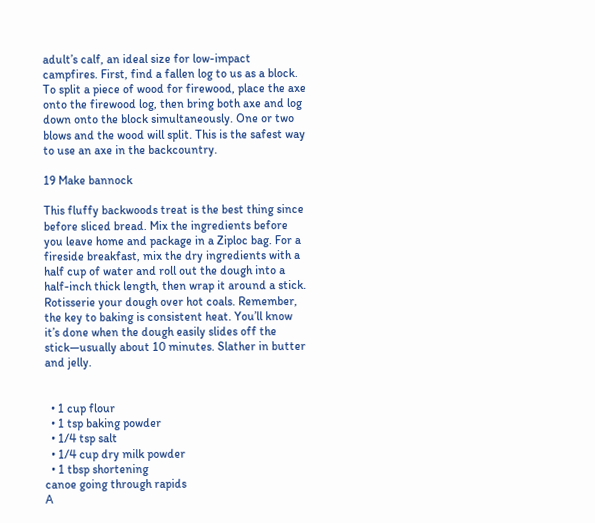adult’s calf, an ideal size for low-impact campfires. First, find a fallen log to us as a block. To split a piece of wood for firewood, place the axe onto the firewood log, then bring both axe and log down onto the block simultaneously. One or two blows and the wood will split. This is the safest way to use an axe in the backcountry.

19 Make bannock

This fluffy backwoods treat is the best thing since before sliced bread. Mix the ingredients before you leave home and package in a Ziploc bag. For a fireside breakfast, mix the dry ingredients with a half cup of water and roll out the dough into a half-inch thick length, then wrap it around a stick. Rotisserie your dough over hot coals. Remember, the key to baking is consistent heat. You’ll know it’s done when the dough easily slides off the stick—usually about 10 minutes. Slather in butter and jelly.


  • 1 cup flour
  • 1 tsp baking powder
  • 1/4 tsp salt
  • 1/4 cup dry milk powder
  • 1 tbsp shortening
canoe going through rapids
A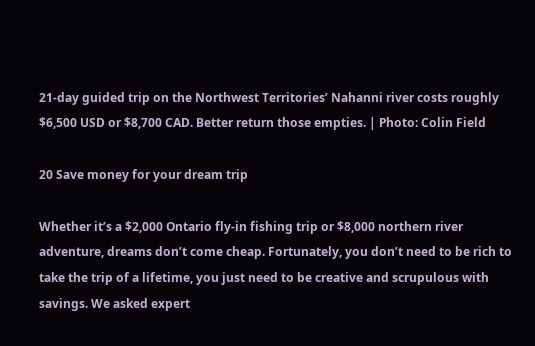21-day guided trip on the Northwest Territories’ Nahanni river costs roughly $6,500 USD or $8,700 CAD. Better return those empties. | Photo: Colin Field

20 Save money for your dream trip

Whether it’s a $2,000 Ontario fly-in fishing trip or $8,000 northern river adventure, dreams don’t come cheap. Fortunately, you don’t need to be rich to take the trip of a lifetime, you just need to be creative and scrupulous with savings. We asked expert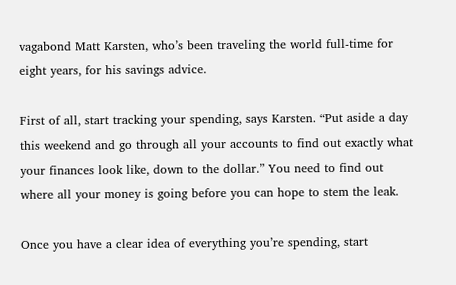vagabond Matt Karsten, who’s been traveling the world full-time for eight years, for his savings advice.

First of all, start tracking your spending, says Karsten. “Put aside a day this weekend and go through all your accounts to find out exactly what your finances look like, down to the dollar.” You need to find out where all your money is going before you can hope to stem the leak.

Once you have a clear idea of everything you’re spending, start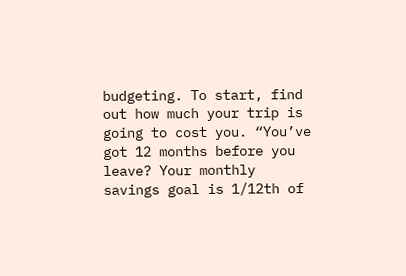budgeting. To start, find out how much your trip is going to cost you. “You’ve got 12 months before you leave? Your monthly savings goal is 1/12th of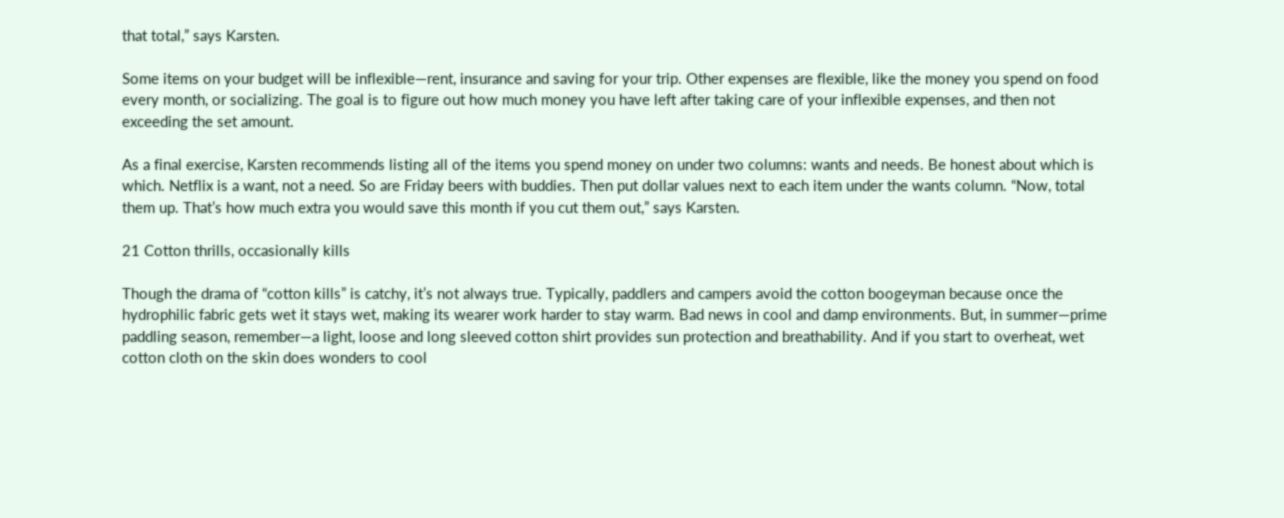that total,” says Karsten.

Some items on your budget will be inflexible—rent, insurance and saving for your trip. Other expenses are flexible, like the money you spend on food every month, or socializing. The goal is to figure out how much money you have left after taking care of your inflexible expenses, and then not exceeding the set amount.

As a final exercise, Karsten recommends listing all of the items you spend money on under two columns: wants and needs. Be honest about which is which. Netflix is a want, not a need. So are Friday beers with buddies. Then put dollar values next to each item under the wants column. “Now, total them up. That’s how much extra you would save this month if you cut them out,” says Karsten.

21 Cotton thrills, occasionally kills

Though the drama of “cotton kills” is catchy, it’s not always true. Typically, paddlers and campers avoid the cotton boogeyman because once the hydrophilic fabric gets wet it stays wet, making its wearer work harder to stay warm. Bad news in cool and damp environments. But, in summer—prime paddling season, remember—a light, loose and long sleeved cotton shirt provides sun protection and breathability. And if you start to overheat, wet cotton cloth on the skin does wonders to cool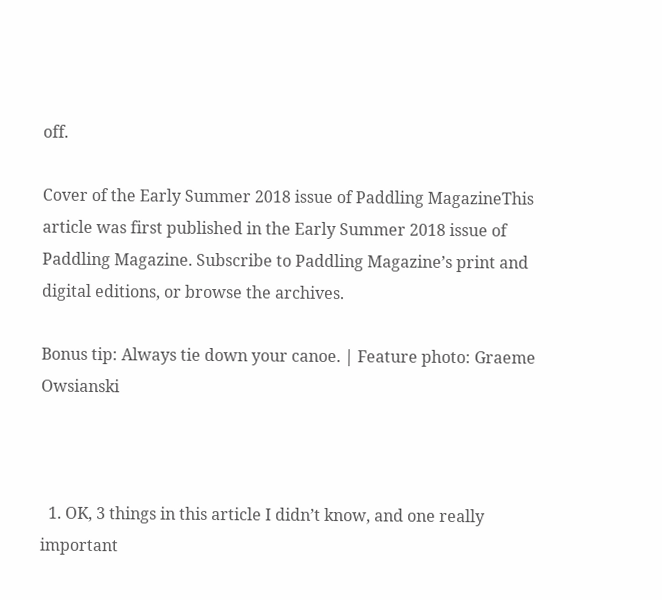off.

Cover of the Early Summer 2018 issue of Paddling MagazineThis article was first published in the Early Summer 2018 issue of Paddling Magazine. Subscribe to Paddling Magazine’s print and digital editions, or browse the archives.

Bonus tip: Always tie down your canoe. | Feature photo: Graeme Owsianski



  1. OK, 3 things in this article I didn’t know, and one really important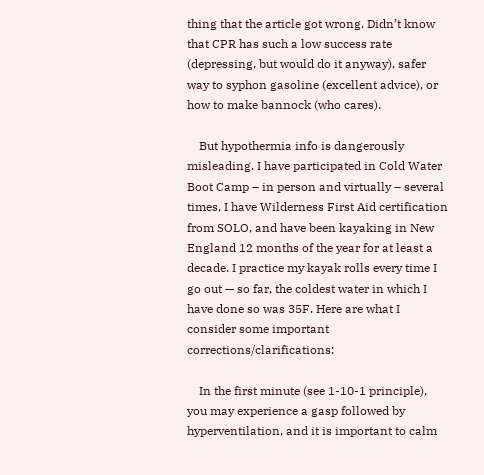thing that the article got wrong. Didn’t know that CPR has such a low success rate (depressing, but would do it anyway), safer way to syphon gasoline (excellent advice), or how to make bannock (who cares).

    But hypothermia info is dangerously misleading. I have participated in Cold Water Boot Camp – in person and virtually – several times, I have Wilderness First Aid certification from SOLO, and have been kayaking in New England 12 months of the year for at least a decade. I practice my kayak rolls every time I go out — so far, the coldest water in which I have done so was 35F. Here are what I consider some important corrections/clarifications:

    In the first minute (see 1-10-1 principle), you may experience a gasp followed by hyperventilation, and it is important to calm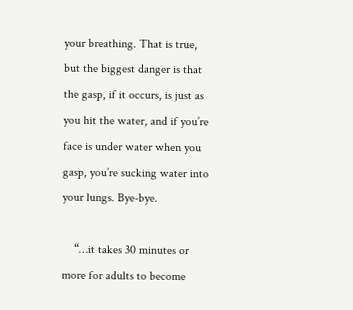your breathing. That is true, but the biggest danger is that the gasp, if it occurs, is just as you hit the water, and if you’re face is under water when you gasp, you’re sucking water into your lungs. Bye-bye.

    “…it takes 30 minutes or more for adults to become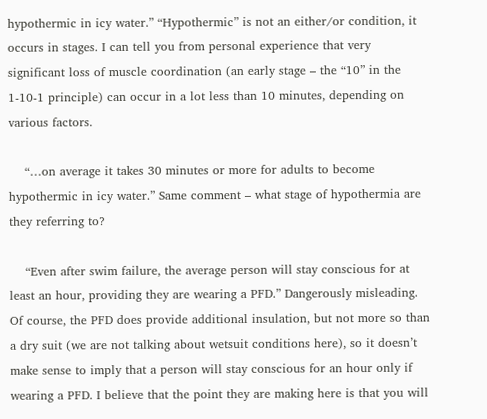hypothermic in icy water.” “Hypothermic” is not an either/or condition, it occurs in stages. I can tell you from personal experience that very significant loss of muscle coordination (an early stage – the “10” in the 1-10-1 principle) can occur in a lot less than 10 minutes, depending on various factors.

    “…on average it takes 30 minutes or more for adults to become hypothermic in icy water.” Same comment – what stage of hypothermia are they referring to?

    “Even after swim failure, the average person will stay conscious for at least an hour, providing they are wearing a PFD.” Dangerously misleading. Of course, the PFD does provide additional insulation, but not more so than a dry suit (we are not talking about wetsuit conditions here), so it doesn’t make sense to imply that a person will stay conscious for an hour only if wearing a PFD. I believe that the point they are making here is that you will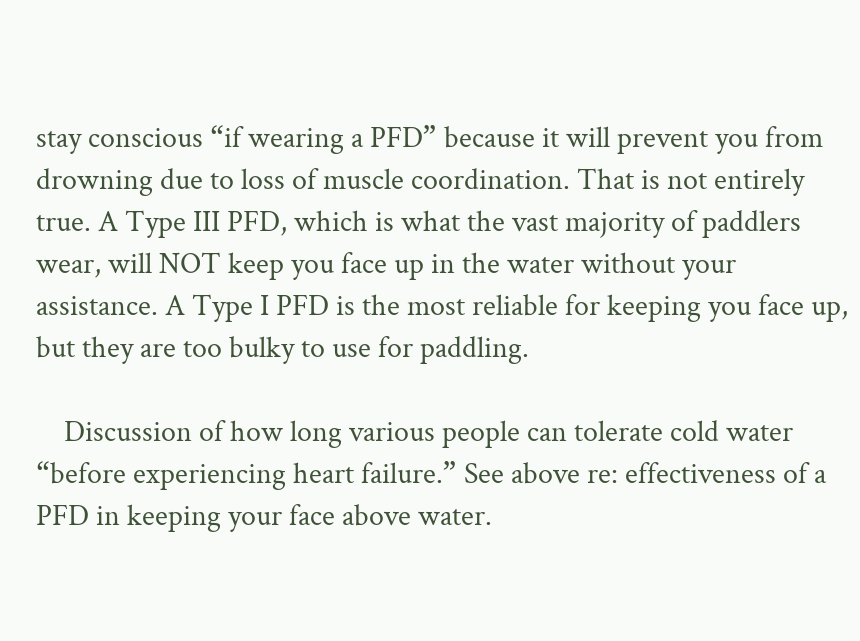stay conscious “if wearing a PFD” because it will prevent you from drowning due to loss of muscle coordination. That is not entirely true. A Type III PFD, which is what the vast majority of paddlers wear, will NOT keep you face up in the water without your assistance. A Type I PFD is the most reliable for keeping you face up, but they are too bulky to use for paddling.

    Discussion of how long various people can tolerate cold water “before experiencing heart failure.” See above re: effectiveness of a PFD in keeping your face above water.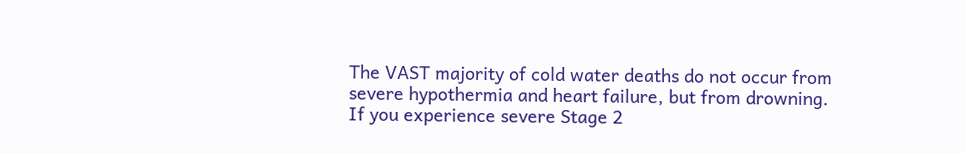The VAST majority of cold water deaths do not occur from severe hypothermia and heart failure, but from drowning. If you experience severe Stage 2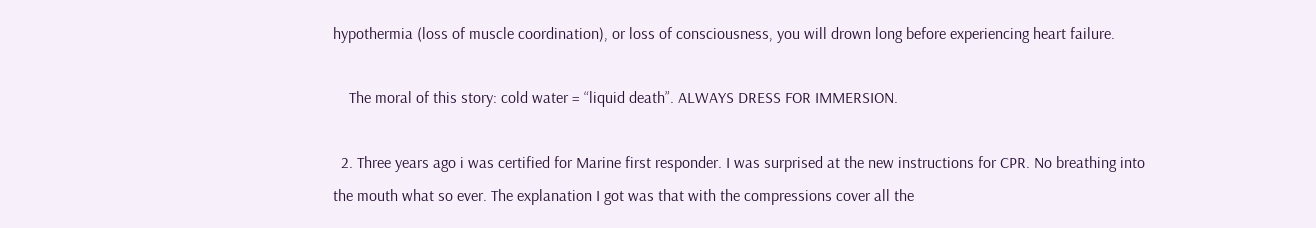hypothermia (loss of muscle coordination), or loss of consciousness, you will drown long before experiencing heart failure.

    The moral of this story: cold water = “liquid death”. ALWAYS DRESS FOR IMMERSION.

  2. Three years ago i was certified for Marine first responder. I was surprised at the new instructions for CPR. No breathing into the mouth what so ever. The explanation I got was that with the compressions cover all the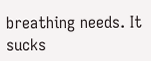breathing needs. It sucks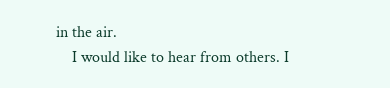in the air.
    I would like to hear from others. I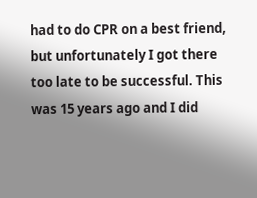had to do CPR on a best friend, but unfortunately I got there too late to be successful. This was 15 years ago and I did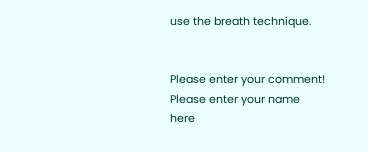use the breath technique.


Please enter your comment!
Please enter your name here